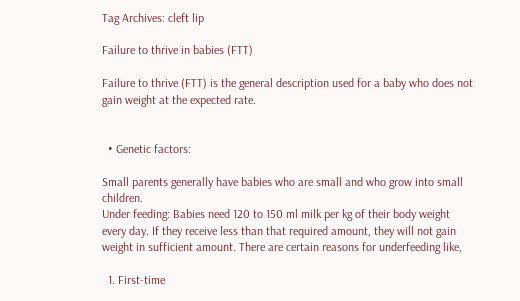Tag Archives: cleft lip

Failure to thrive in babies (FTT)

Failure to thrive (FTT) is the general description used for a baby who does not gain weight at the expected rate.


  • Genetic factors:

Small parents generally have babies who are small and who grow into small children.
Under feeding: Babies need 120 to 150 ml milk per kg of their body weight every day. If they receive less than that required amount, they will not gain weight in sufficient amount. There are certain reasons for underfeeding like,

  1. First-time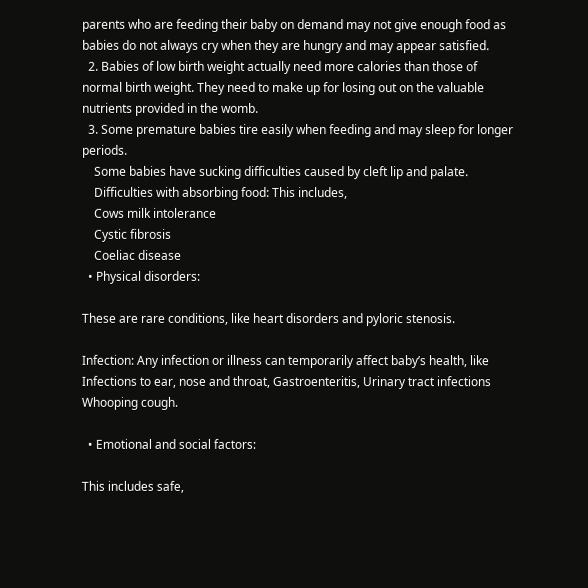parents who are feeding their baby on demand may not give enough food as babies do not always cry when they are hungry and may appear satisfied.
  2. Babies of low birth weight actually need more calories than those of normal birth weight. They need to make up for losing out on the valuable nutrients provided in the womb.
  3. Some premature babies tire easily when feeding and may sleep for longer periods.
    Some babies have sucking difficulties caused by cleft lip and palate.
    Difficulties with absorbing food: This includes,
    Cows milk intolerance
    Cystic fibrosis
    Coeliac disease
  • Physical disorders:

These are rare conditions, like heart disorders and pyloric stenosis.

Infection: Any infection or illness can temporarily affect baby’s health, like
Infections to ear, nose and throat, Gastroenteritis, Urinary tract infections
Whooping cough.

  • Emotional and social factors:

This includes safe,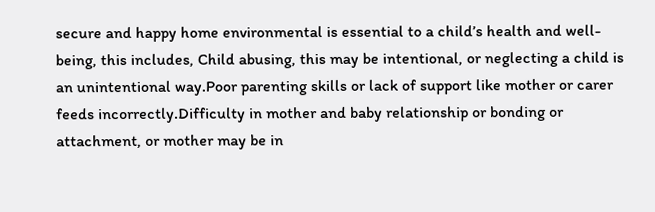secure and happy home environmental is essential to a child’s health and well-being, this includes, Child abusing, this may be intentional, or neglecting a child is an unintentional way.Poor parenting skills or lack of support like mother or carer feeds incorrectly.Difficulty in mother and baby relationship or bonding or attachment, or mother may be in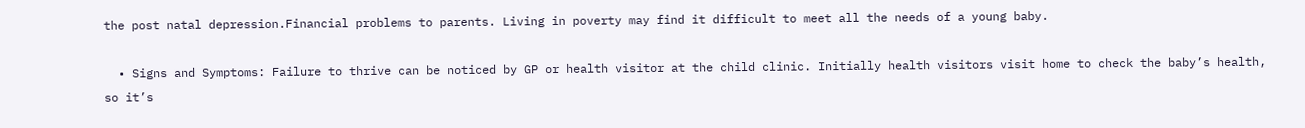the post natal depression.Financial problems to parents. Living in poverty may find it difficult to meet all the needs of a young baby.

  • Signs and Symptoms: Failure to thrive can be noticed by GP or health visitor at the child clinic. Initially health visitors visit home to check the baby’s health, so it’s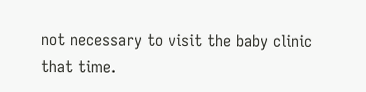not necessary to visit the baby clinic that time.